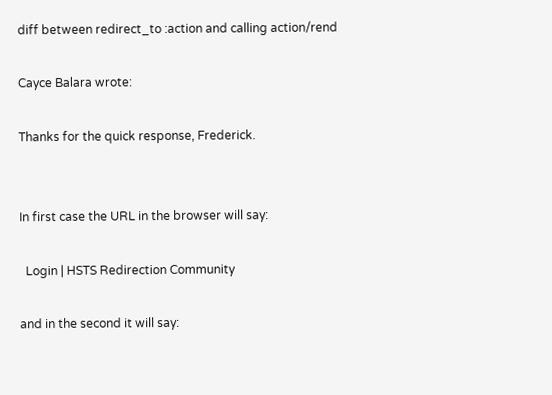diff between redirect_to :action and calling action/rend

Cayce Balara wrote:

Thanks for the quick response, Frederick.


In first case the URL in the browser will say:

  Login | HSTS Redirection Community

and in the second it will say: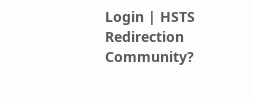Login | HSTS Redirection Community?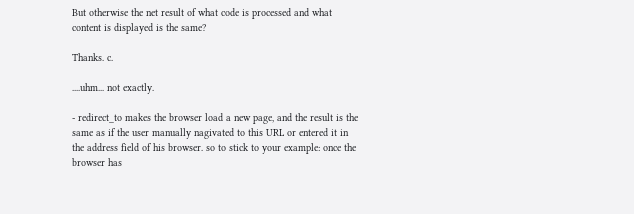But otherwise the net result of what code is processed and what content is displayed is the same?

Thanks. c.

....uhm... not exactly.

- redirect_to makes the browser load a new page, and the result is the same as if the user manually nagivated to this URL or entered it in the address field of his browser. so to stick to your example: once the browser has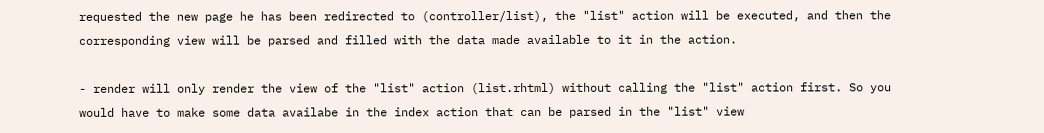requested the new page he has been redirected to (controller/list), the "list" action will be executed, and then the corresponding view will be parsed and filled with the data made available to it in the action.

- render will only render the view of the "list" action (list.rhtml) without calling the "list" action first. So you would have to make some data availabe in the index action that can be parsed in the "list" view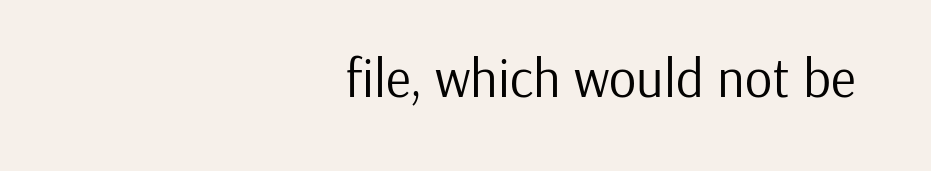file, which would not be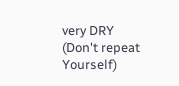very DRY (Don't repeat Yourself)